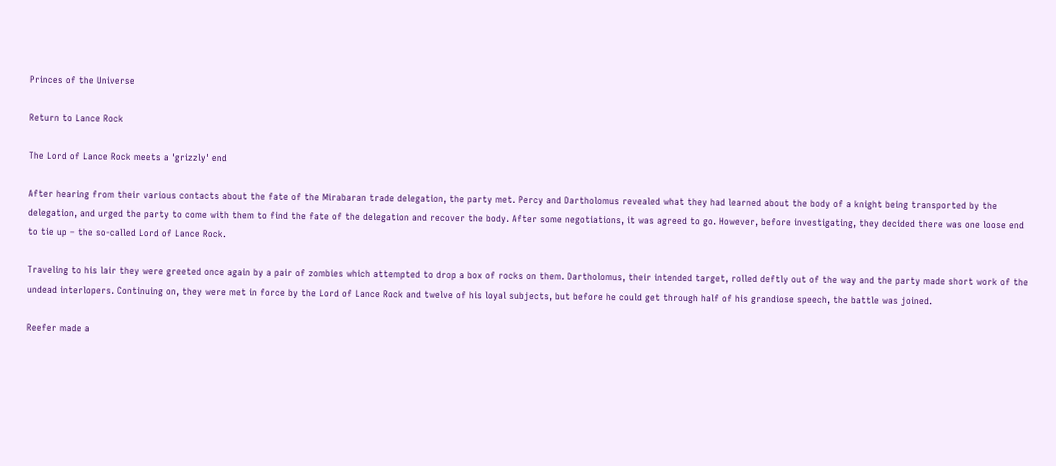Princes of the Universe

Return to Lance Rock

The Lord of Lance Rock meets a 'grizzly' end

After hearing from their various contacts about the fate of the Mirabaran trade delegation, the party met. Percy and Dartholomus revealed what they had learned about the body of a knight being transported by the delegation, and urged the party to come with them to find the fate of the delegation and recover the body. After some negotiations, it was agreed to go. However, before investigating, they decided there was one loose end to tie up – the so-called Lord of Lance Rock.

Traveling to his lair they were greeted once again by a pair of zombies which attempted to drop a box of rocks on them. Dartholomus, their intended target, rolled deftly out of the way and the party made short work of the undead interlopers. Continuing on, they were met in force by the Lord of Lance Rock and twelve of his loyal subjects, but before he could get through half of his grandiose speech, the battle was joined.

Reefer made a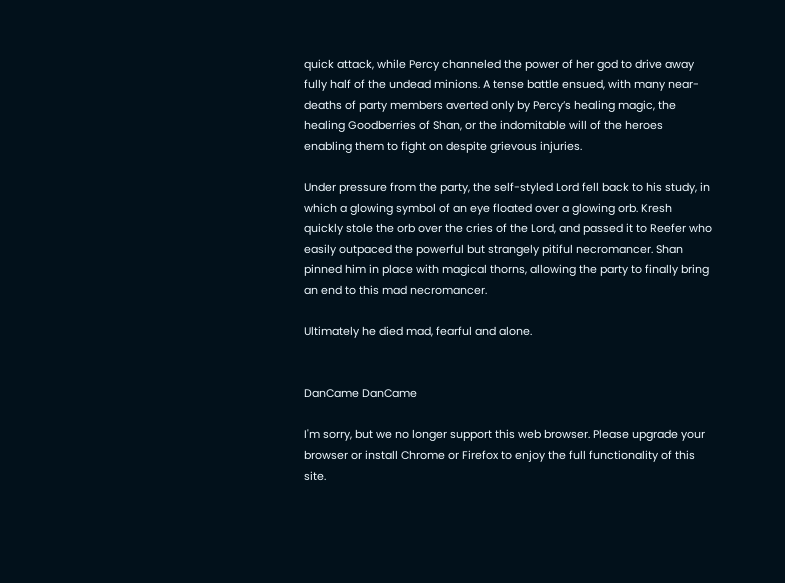quick attack, while Percy channeled the power of her god to drive away fully half of the undead minions. A tense battle ensued, with many near-deaths of party members averted only by Percy’s healing magic, the healing Goodberries of Shan, or the indomitable will of the heroes enabling them to fight on despite grievous injuries.

Under pressure from the party, the self-styled Lord fell back to his study, in which a glowing symbol of an eye floated over a glowing orb. Kresh quickly stole the orb over the cries of the Lord, and passed it to Reefer who easily outpaced the powerful but strangely pitiful necromancer. Shan pinned him in place with magical thorns, allowing the party to finally bring an end to this mad necromancer.

Ultimately he died mad, fearful and alone.


DanCame DanCame

I'm sorry, but we no longer support this web browser. Please upgrade your browser or install Chrome or Firefox to enjoy the full functionality of this site.